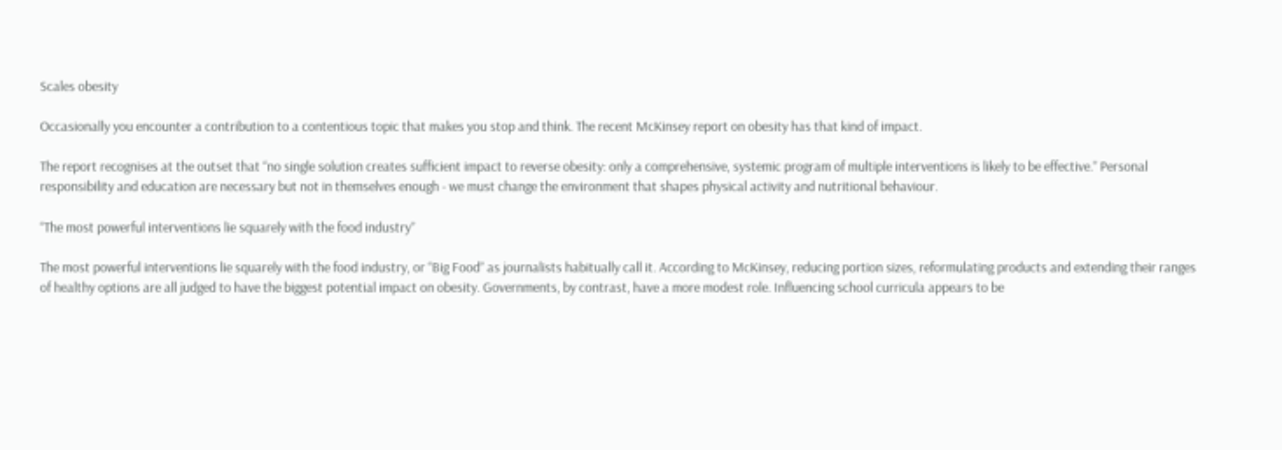Scales obesity

Occasionally you encounter a contribution to a contentious topic that makes you stop and think. The recent McKinsey report on obesity has that kind of impact.

The report recognises at the outset that “no single solution creates sufficient impact to reverse obesity: only a comprehensive, systemic program of multiple interventions is likely to be effective.” Personal responsibility and education are necessary but not in themselves enough - we must change the environment that shapes physical activity and nutritional behaviour.

“The most powerful interventions lie squarely with the food industry”

The most powerful interventions lie squarely with the food industry, or “Big Food” as journalists habitually call it. According to McKinsey, reducing portion sizes, reformulating products and extending their ranges of healthy options are all judged to have the biggest potential impact on obesity. Governments, by contrast, have a more modest role. Influencing school curricula appears to be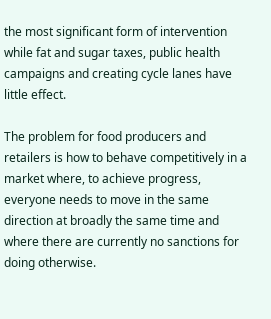the most significant form of intervention while fat and sugar taxes, public health campaigns and creating cycle lanes have little effect.

The problem for food producers and retailers is how to behave competitively in a market where, to achieve progress, everyone needs to move in the same direction at broadly the same time and where there are currently no sanctions for doing otherwise.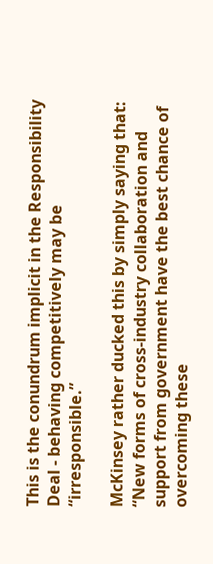This is the conundrum implicit in the Responsibility Deal - behaving competitively may be “irresponsible.”

McKinsey rather ducked this by simply saying that: “New forms of cross-industry collaboration and support from government have the best chance of overcoming these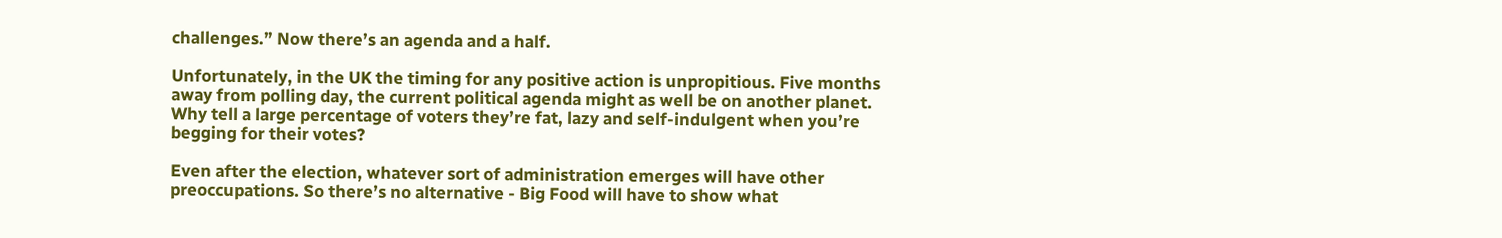challenges.” Now there’s an agenda and a half.

Unfortunately, in the UK the timing for any positive action is unpropitious. Five months away from polling day, the current political agenda might as well be on another planet. Why tell a large percentage of voters they’re fat, lazy and self-indulgent when you’re begging for their votes?

Even after the election, whatever sort of administration emerges will have other preoccupations. So there’s no alternative - Big Food will have to show what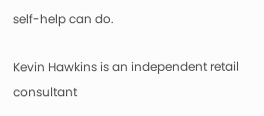self-help can do.

Kevin Hawkins is an independent retail consultant